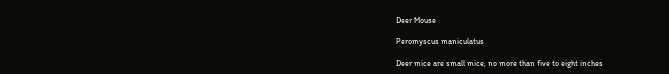Deer Mouse

Peromyscus maniculatus

Deer mice are small mice, no more than five to eight inches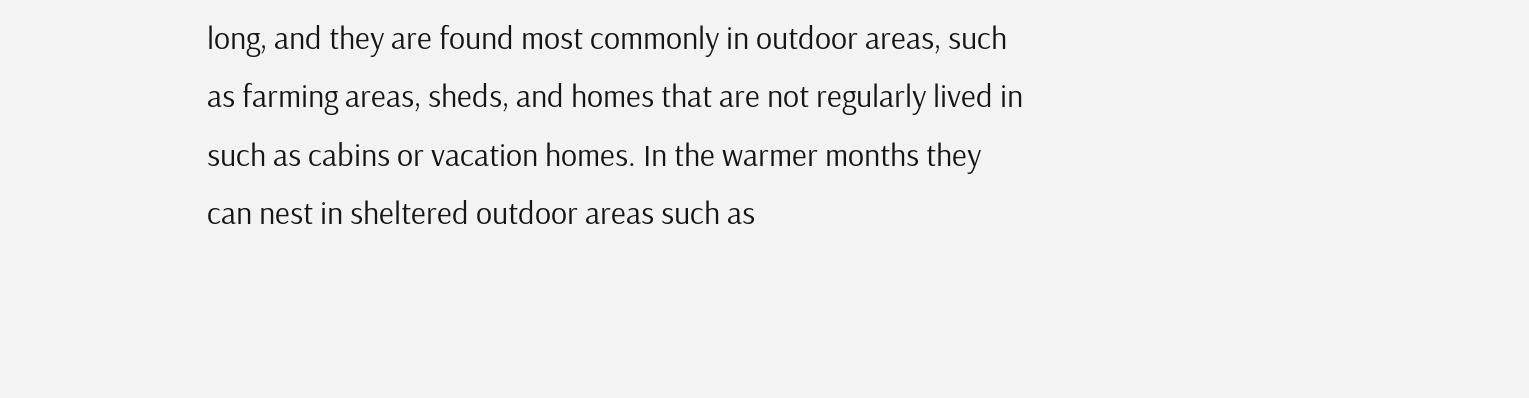long, and they are found most commonly in outdoor areas, such as farming areas, sheds, and homes that are not regularly lived in such as cabins or vacation homes. In the warmer months they can nest in sheltered outdoor areas such as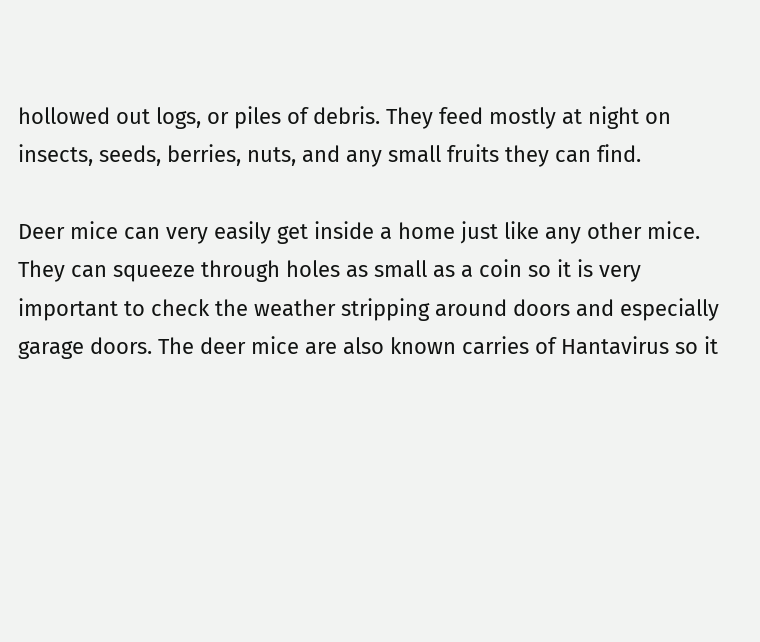hollowed out logs, or piles of debris. They feed mostly at night on insects, seeds, berries, nuts, and any small fruits they can find.

Deer mice can very easily get inside a home just like any other mice. They can squeeze through holes as small as a coin so it is very important to check the weather stripping around doors and especially garage doors. The deer mice are also known carries of Hantavirus so it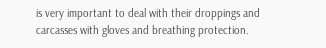is very important to deal with their droppings and carcasses with gloves and breathing protection.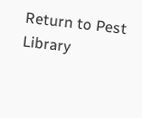Return to Pest Library